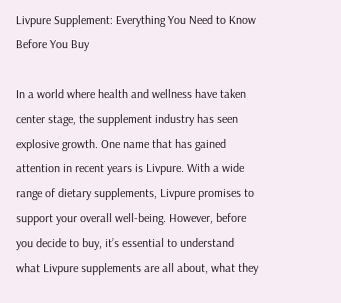Livpure Supplement: Everything You Need to Know Before You Buy

In a world where health and wellness have taken center stage, the supplement industry has seen explosive growth. One name that has gained attention in recent years is Livpure. With a wide range of dietary supplements, Livpure promises to support your overall well-being. However, before you decide to buy, it’s essential to understand what Livpure supplements are all about, what they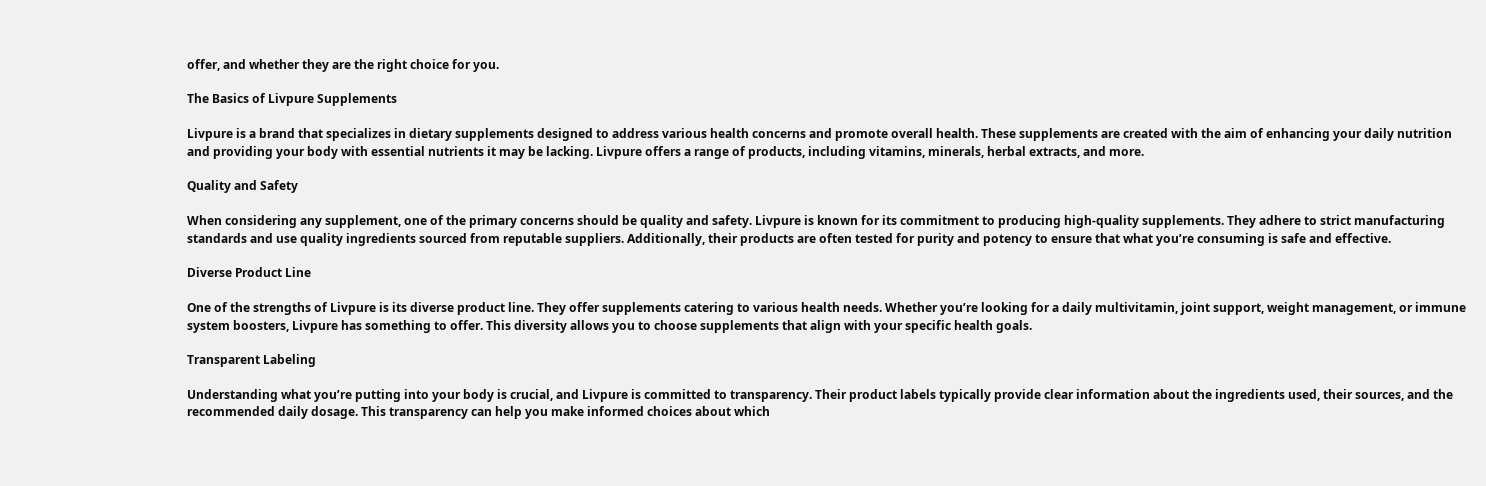offer, and whether they are the right choice for you.

The Basics of Livpure Supplements

Livpure is a brand that specializes in dietary supplements designed to address various health concerns and promote overall health. These supplements are created with the aim of enhancing your daily nutrition and providing your body with essential nutrients it may be lacking. Livpure offers a range of products, including vitamins, minerals, herbal extracts, and more.

Quality and Safety

When considering any supplement, one of the primary concerns should be quality and safety. Livpure is known for its commitment to producing high-quality supplements. They adhere to strict manufacturing standards and use quality ingredients sourced from reputable suppliers. Additionally, their products are often tested for purity and potency to ensure that what you’re consuming is safe and effective.

Diverse Product Line

One of the strengths of Livpure is its diverse product line. They offer supplements catering to various health needs. Whether you’re looking for a daily multivitamin, joint support, weight management, or immune system boosters, Livpure has something to offer. This diversity allows you to choose supplements that align with your specific health goals.

Transparent Labeling

Understanding what you’re putting into your body is crucial, and Livpure is committed to transparency. Their product labels typically provide clear information about the ingredients used, their sources, and the recommended daily dosage. This transparency can help you make informed choices about which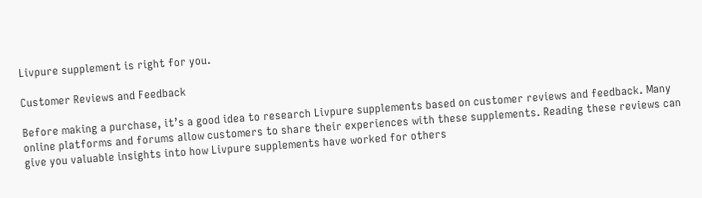Livpure supplement is right for you.

Customer Reviews and Feedback

Before making a purchase, it’s a good idea to research Livpure supplements based on customer reviews and feedback. Many online platforms and forums allow customers to share their experiences with these supplements. Reading these reviews can give you valuable insights into how Livpure supplements have worked for others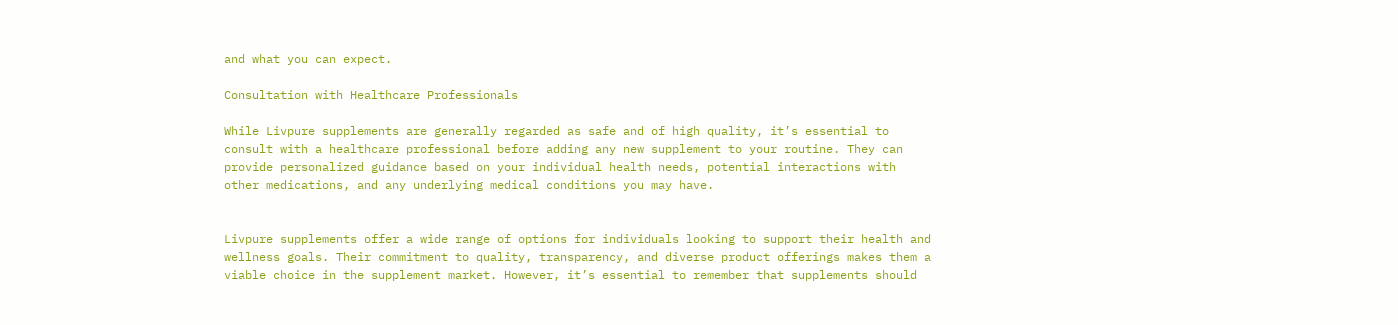and what you can expect.

Consultation with Healthcare Professionals

While Livpure supplements are generally regarded as safe and of high quality, it’s essential to consult with a healthcare professional before adding any new supplement to your routine. They can provide personalized guidance based on your individual health needs, potential interactions with other medications, and any underlying medical conditions you may have.


Livpure supplements offer a wide range of options for individuals looking to support their health and wellness goals. Their commitment to quality, transparency, and diverse product offerings makes them a viable choice in the supplement market. However, it’s essential to remember that supplements should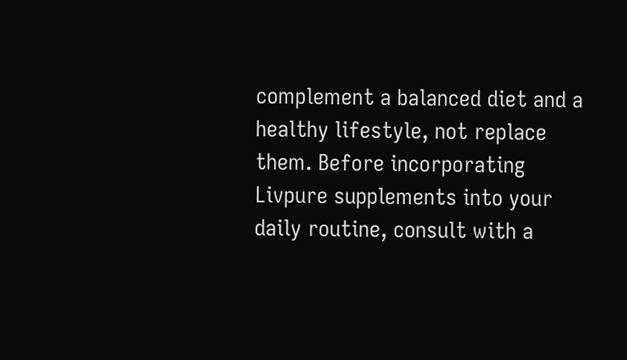complement a balanced diet and a healthy lifestyle, not replace them. Before incorporating Livpure supplements into your daily routine, consult with a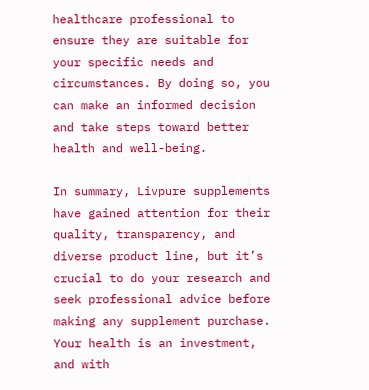healthcare professional to ensure they are suitable for your specific needs and circumstances. By doing so, you can make an informed decision and take steps toward better health and well-being.

In summary, Livpure supplements have gained attention for their quality, transparency, and diverse product line, but it’s crucial to do your research and seek professional advice before making any supplement purchase. Your health is an investment, and with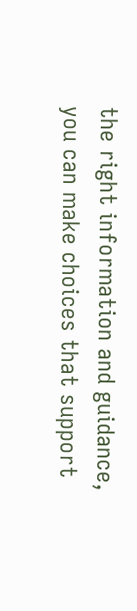the right information and guidance, you can make choices that support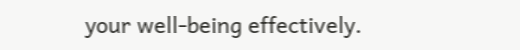your well-being effectively.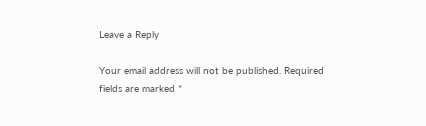Leave a Reply

Your email address will not be published. Required fields are marked *